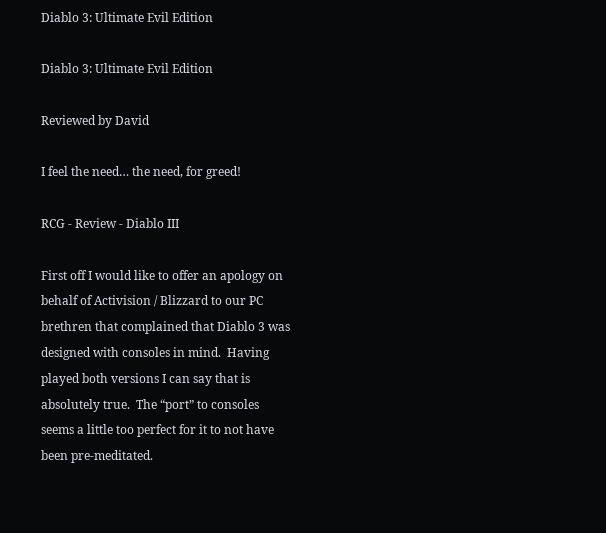Diablo 3: Ultimate Evil Edition

Diablo 3: Ultimate Evil Edition

Reviewed by David

I feel the need… the need, for greed!

RCG - Review - Diablo III

First off I would like to offer an apology on behalf of Activision / Blizzard to our PC brethren that complained that Diablo 3 was designed with consoles in mind.  Having played both versions I can say that is absolutely true.  The “port” to consoles seems a little too perfect for it to not have been pre-meditated.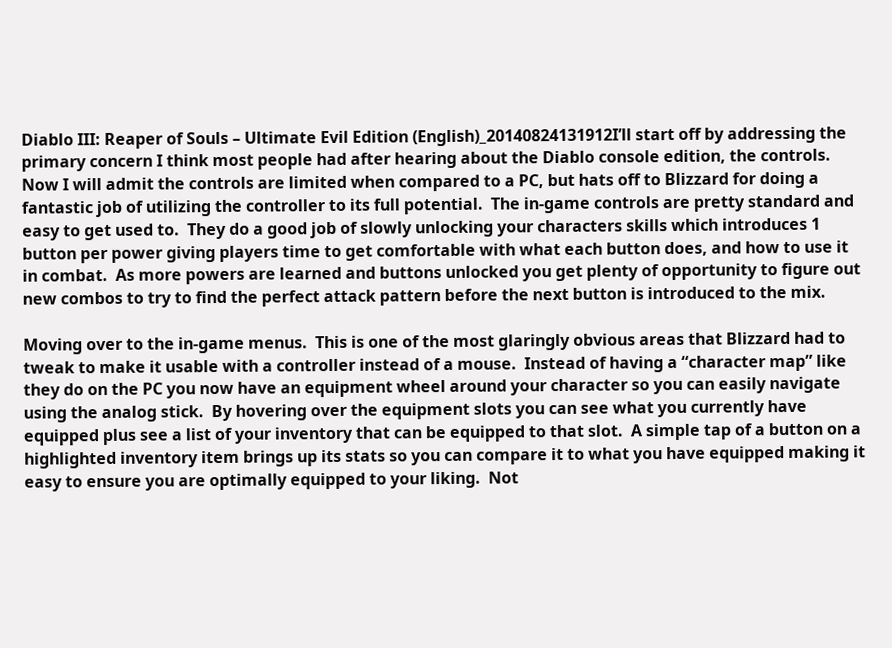Diablo III: Reaper of Souls – Ultimate Evil Edition (English)_20140824131912I’ll start off by addressing the primary concern I think most people had after hearing about the Diablo console edition, the controls.  Now I will admit the controls are limited when compared to a PC, but hats off to Blizzard for doing a fantastic job of utilizing the controller to its full potential.  The in-game controls are pretty standard and easy to get used to.  They do a good job of slowly unlocking your characters skills which introduces 1 button per power giving players time to get comfortable with what each button does, and how to use it in combat.  As more powers are learned and buttons unlocked you get plenty of opportunity to figure out new combos to try to find the perfect attack pattern before the next button is introduced to the mix.

Moving over to the in-game menus.  This is one of the most glaringly obvious areas that Blizzard had to tweak to make it usable with a controller instead of a mouse.  Instead of having a “character map” like they do on the PC you now have an equipment wheel around your character so you can easily navigate using the analog stick.  By hovering over the equipment slots you can see what you currently have equipped plus see a list of your inventory that can be equipped to that slot.  A simple tap of a button on a highlighted inventory item brings up its stats so you can compare it to what you have equipped making it easy to ensure you are optimally equipped to your liking.  Not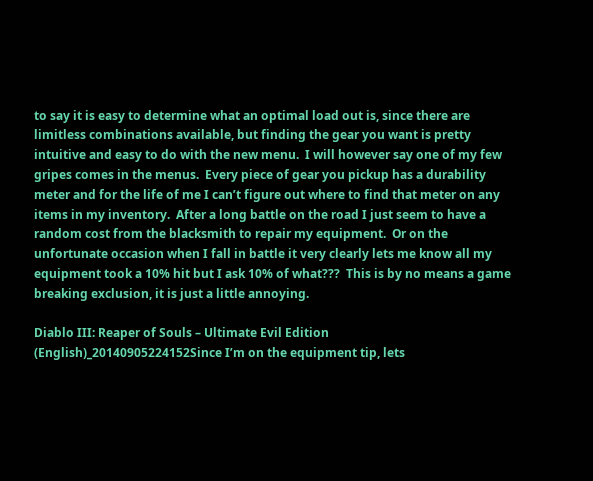to say it is easy to determine what an optimal load out is, since there are limitless combinations available, but finding the gear you want is pretty intuitive and easy to do with the new menu.  I will however say one of my few gripes comes in the menus.  Every piece of gear you pickup has a durability meter and for the life of me I can’t figure out where to find that meter on any items in my inventory.  After a long battle on the road I just seem to have a random cost from the blacksmith to repair my equipment.  Or on the unfortunate occasion when I fall in battle it very clearly lets me know all my equipment took a 10% hit but I ask 10% of what???  This is by no means a game breaking exclusion, it is just a little annoying.

Diablo III: Reaper of Souls – Ultimate Evil Edition (English)_20140905224152Since I’m on the equipment tip, lets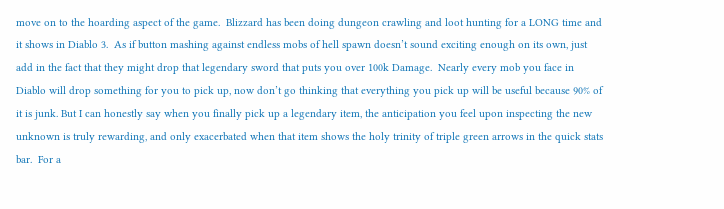move on to the hoarding aspect of the game.  Blizzard has been doing dungeon crawling and loot hunting for a LONG time and it shows in Diablo 3.  As if button mashing against endless mobs of hell spawn doesn’t sound exciting enough on its own, just add in the fact that they might drop that legendary sword that puts you over 100k Damage.  Nearly every mob you face in Diablo will drop something for you to pick up, now don’t go thinking that everything you pick up will be useful because 90% of it is junk. But I can honestly say when you finally pick up a legendary item, the anticipation you feel upon inspecting the new unknown is truly rewarding, and only exacerbated when that item shows the holy trinity of triple green arrows in the quick stats bar.  For a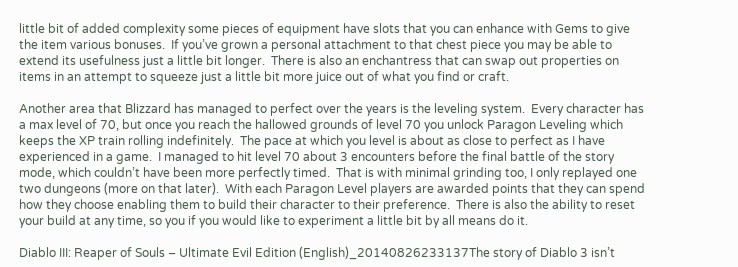little bit of added complexity some pieces of equipment have slots that you can enhance with Gems to give the item various bonuses.  If you’ve grown a personal attachment to that chest piece you may be able to extend its usefulness just a little bit longer.  There is also an enchantress that can swap out properties on items in an attempt to squeeze just a little bit more juice out of what you find or craft.

Another area that Blizzard has managed to perfect over the years is the leveling system.  Every character has a max level of 70, but once you reach the hallowed grounds of level 70 you unlock Paragon Leveling which keeps the XP train rolling indefinitely.  The pace at which you level is about as close to perfect as I have experienced in a game.  I managed to hit level 70 about 3 encounters before the final battle of the story mode, which couldn’t have been more perfectly timed.  That is with minimal grinding too, I only replayed one two dungeons (more on that later).  With each Paragon Level players are awarded points that they can spend how they choose enabling them to build their character to their preference.  There is also the ability to reset your build at any time, so you if you would like to experiment a little bit by all means do it.

Diablo III: Reaper of Souls – Ultimate Evil Edition (English)_20140826233137The story of Diablo 3 isn’t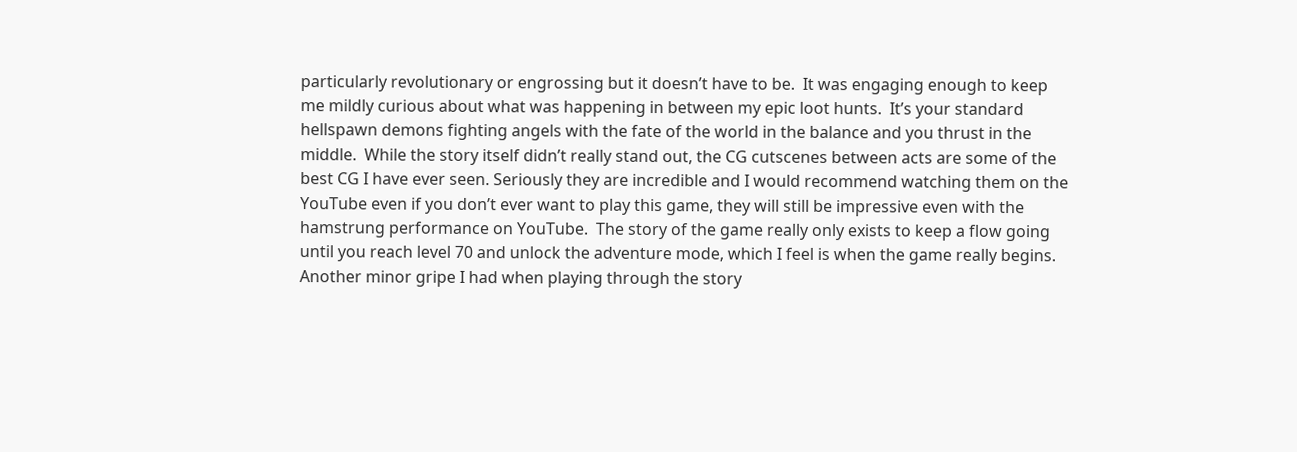particularly revolutionary or engrossing but it doesn’t have to be.  It was engaging enough to keep me mildly curious about what was happening in between my epic loot hunts.  It’s your standard hellspawn demons fighting angels with the fate of the world in the balance and you thrust in the middle.  While the story itself didn’t really stand out, the CG cutscenes between acts are some of the best CG I have ever seen. Seriously they are incredible and I would recommend watching them on the YouTube even if you don’t ever want to play this game, they will still be impressive even with the hamstrung performance on YouTube.  The story of the game really only exists to keep a flow going until you reach level 70 and unlock the adventure mode, which I feel is when the game really begins.  Another minor gripe I had when playing through the story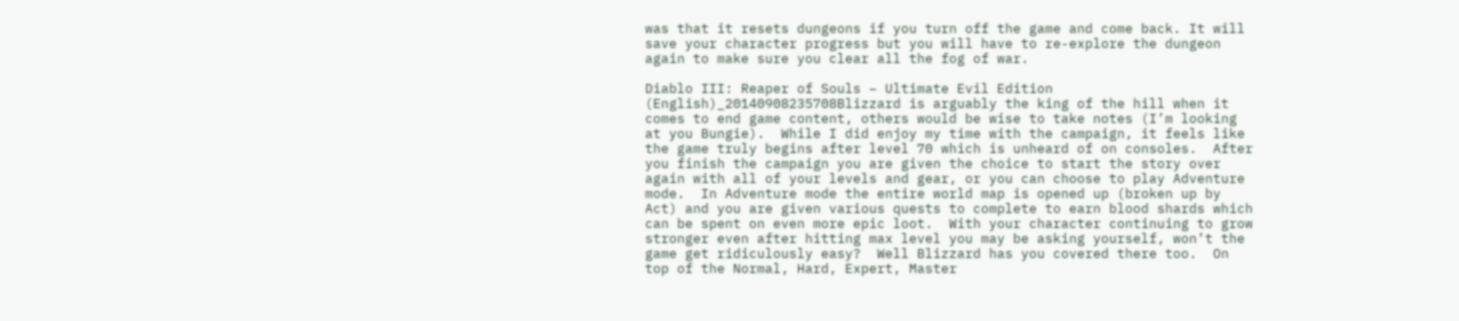was that it resets dungeons if you turn off the game and come back. It will save your character progress but you will have to re-explore the dungeon again to make sure you clear all the fog of war.

Diablo III: Reaper of Souls – Ultimate Evil Edition (English)_20140908235708Blizzard is arguably the king of the hill when it comes to end game content, others would be wise to take notes (I’m looking at you Bungie).  While I did enjoy my time with the campaign, it feels like the game truly begins after level 70 which is unheard of on consoles.  After you finish the campaign you are given the choice to start the story over again with all of your levels and gear, or you can choose to play Adventure mode.  In Adventure mode the entire world map is opened up (broken up by Act) and you are given various quests to complete to earn blood shards which can be spent on even more epic loot.  With your character continuing to grow stronger even after hitting max level you may be asking yourself, won’t the game get ridiculously easy?  Well Blizzard has you covered there too.  On top of the Normal, Hard, Expert, Master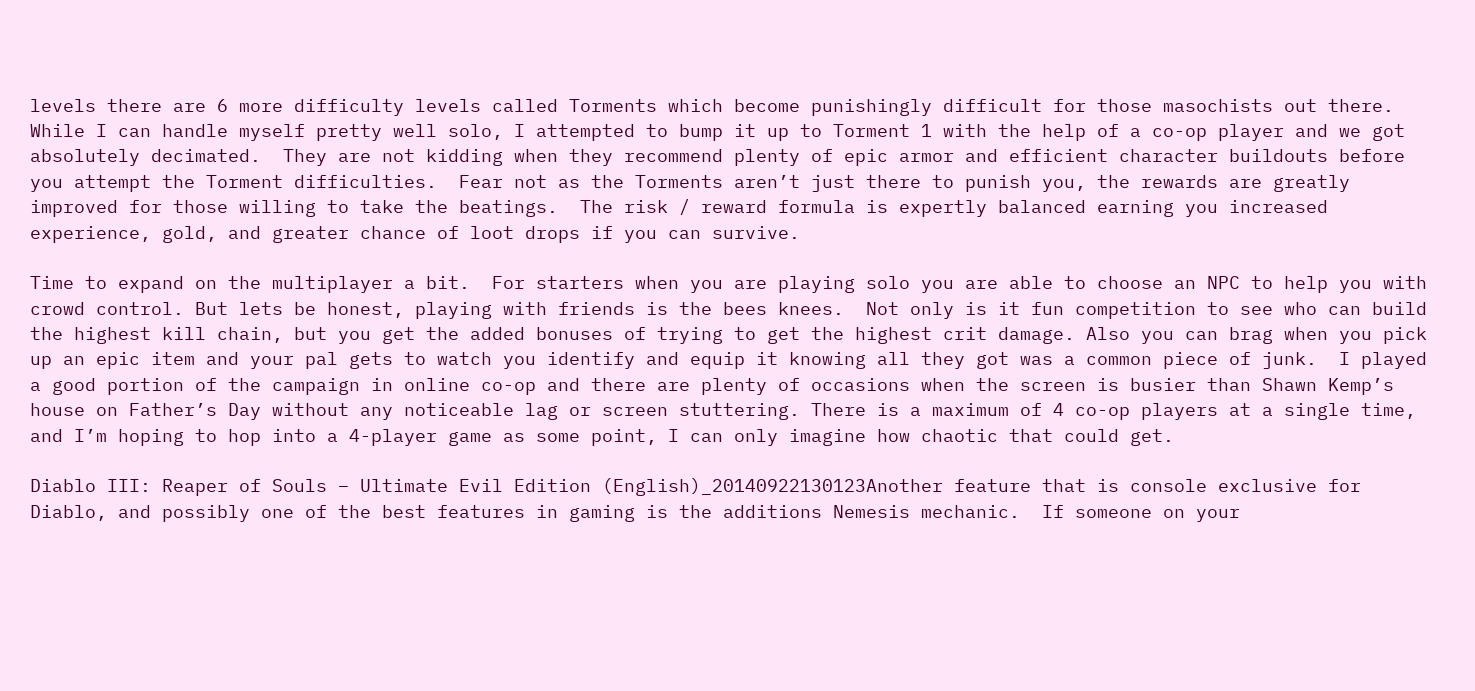levels there are 6 more difficulty levels called Torments which become punishingly difficult for those masochists out there.  While I can handle myself pretty well solo, I attempted to bump it up to Torment 1 with the help of a co-op player and we got absolutely decimated.  They are not kidding when they recommend plenty of epic armor and efficient character buildouts before you attempt the Torment difficulties.  Fear not as the Torments aren’t just there to punish you, the rewards are greatly improved for those willing to take the beatings.  The risk / reward formula is expertly balanced earning you increased experience, gold, and greater chance of loot drops if you can survive.

Time to expand on the multiplayer a bit.  For starters when you are playing solo you are able to choose an NPC to help you with crowd control. But lets be honest, playing with friends is the bees knees.  Not only is it fun competition to see who can build the highest kill chain, but you get the added bonuses of trying to get the highest crit damage. Also you can brag when you pick up an epic item and your pal gets to watch you identify and equip it knowing all they got was a common piece of junk.  I played a good portion of the campaign in online co-op and there are plenty of occasions when the screen is busier than Shawn Kemp’s house on Father’s Day without any noticeable lag or screen stuttering. There is a maximum of 4 co-op players at a single time, and I’m hoping to hop into a 4-player game as some point, I can only imagine how chaotic that could get.

Diablo III: Reaper of Souls – Ultimate Evil Edition (English)_20140922130123Another feature that is console exclusive for Diablo, and possibly one of the best features in gaming is the additions Nemesis mechanic.  If someone on your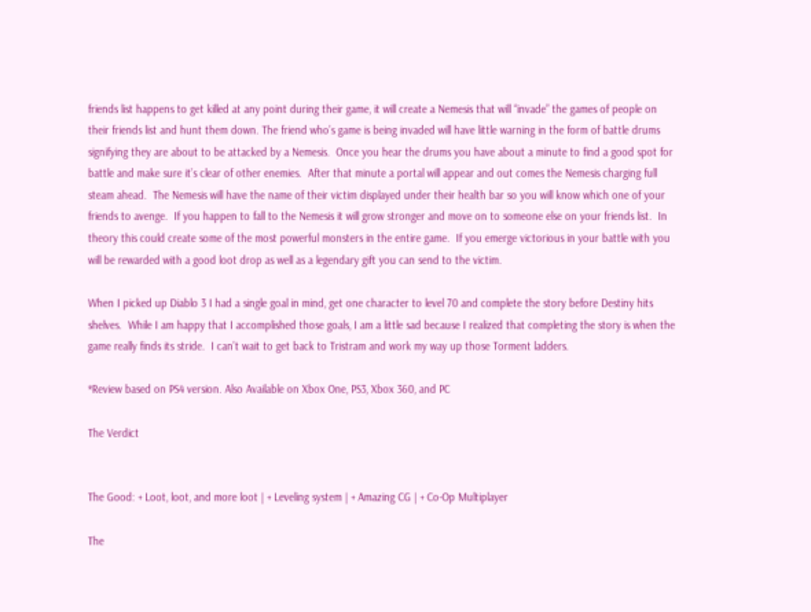friends list happens to get killed at any point during their game, it will create a Nemesis that will “invade” the games of people on their friends list and hunt them down. The friend who’s game is being invaded will have little warning in the form of battle drums signifying they are about to be attacked by a Nemesis.  Once you hear the drums you have about a minute to find a good spot for battle and make sure it’s clear of other enemies.  After that minute a portal will appear and out comes the Nemesis charging full steam ahead.  The Nemesis will have the name of their victim displayed under their health bar so you will know which one of your friends to avenge.  If you happen to fall to the Nemesis it will grow stronger and move on to someone else on your friends list.  In theory this could create some of the most powerful monsters in the entire game.  If you emerge victorious in your battle with you will be rewarded with a good loot drop as well as a legendary gift you can send to the victim.

When I picked up Diablo 3 I had a single goal in mind, get one character to level 70 and complete the story before Destiny hits shelves.  While I am happy that I accomplished those goals, I am a little sad because I realized that completing the story is when the game really finds its stride.  I can’t wait to get back to Tristram and work my way up those Torment ladders.

*Review based on PS4 version. Also Available on Xbox One, PS3, Xbox 360, and PC

The Verdict


The Good: + Loot, loot, and more loot | + Leveling system | + Amazing CG | + Co-Op Multiplayer

The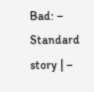Bad: – Standard story | –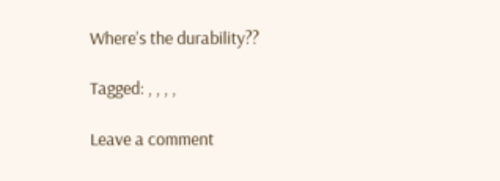Where’s the durability??

Tagged: , , , ,

Leave a comment